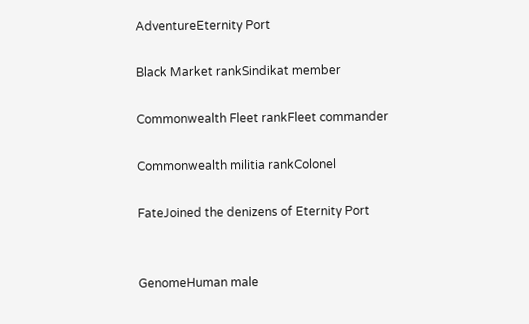AdventureEternity Port

Black Market rankSindikat member

Commonwealth Fleet rankFleet commander

Commonwealth militia rankColonel

FateJoined the denizens of Eternity Port


GenomeHuman male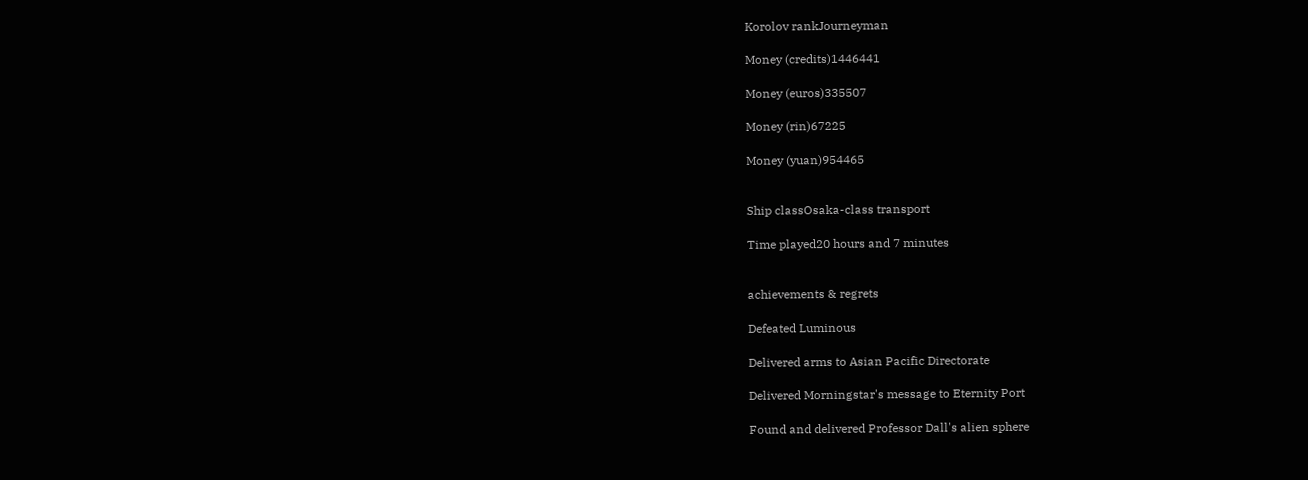Korolov rankJourneyman

Money (credits)1446441

Money (euros)335507

Money (rin)67225

Money (yuan)954465


Ship classOsaka-class transport

Time played20 hours and 7 minutes


achievements & regrets

Defeated Luminous

Delivered arms to Asian Pacific Directorate

Delivered Morningstar's message to Eternity Port

Found and delivered Professor Dall's alien sphere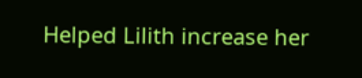Helped Lilith increase her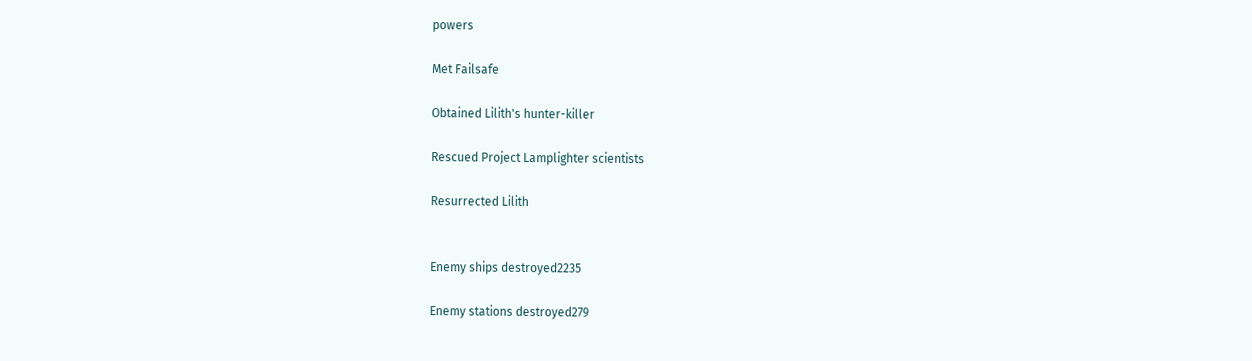powers

Met Failsafe

Obtained Lilith's hunter-killer

Rescued Project Lamplighter scientists

Resurrected Lilith


Enemy ships destroyed2235

Enemy stations destroyed279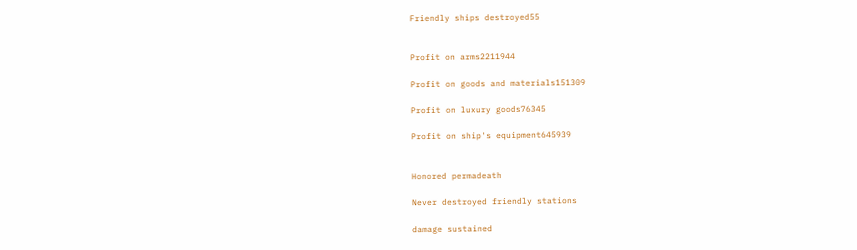Friendly ships destroyed55


Profit on arms2211944

Profit on goods and materials151309

Profit on luxury goods76345

Profit on ship's equipment645939


Honored permadeath

Never destroyed friendly stations

damage sustained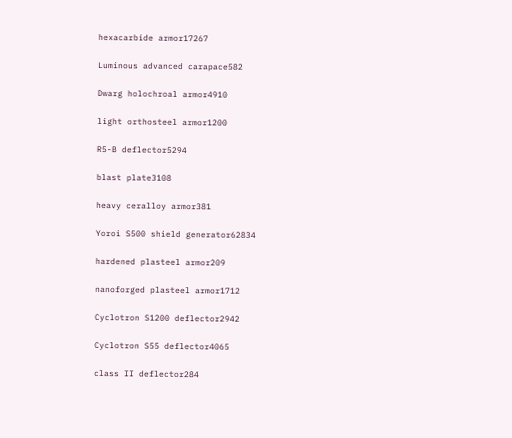hexacarbide armor17267

Luminous advanced carapace582

Dwarg holochroal armor4910

light orthosteel armor1200

R5-B deflector5294

blast plate3108

heavy ceralloy armor381

Yoroi S500 shield generator62834

hardened plasteel armor209

nanoforged plasteel armor1712

Cyclotron S1200 deflector2942

Cyclotron S55 deflector4065

class II deflector284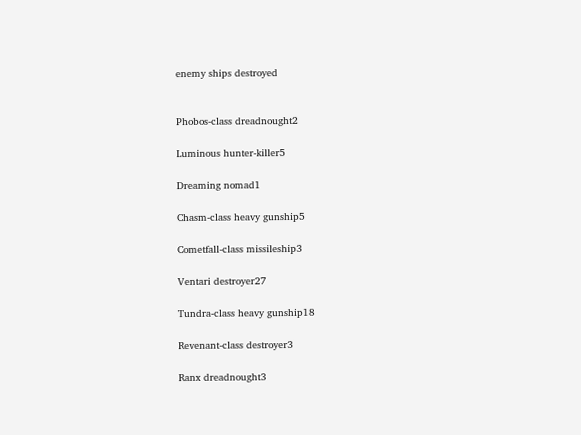enemy ships destroyed


Phobos-class dreadnought2

Luminous hunter-killer5

Dreaming nomad1

Chasm-class heavy gunship5

Cometfall-class missileship3

Ventari destroyer27

Tundra-class heavy gunship18

Revenant-class destroyer3

Ranx dreadnought3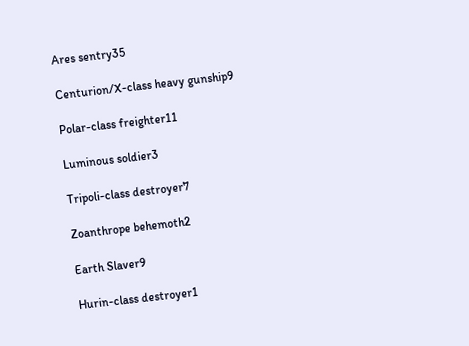Ares sentry35

Centurion/X-class heavy gunship9

Polar-class freighter11

Luminous soldier3

Tripoli-class destroyer7

Zoanthrope behemoth2

Earth Slaver9

Hurin-class destroyer1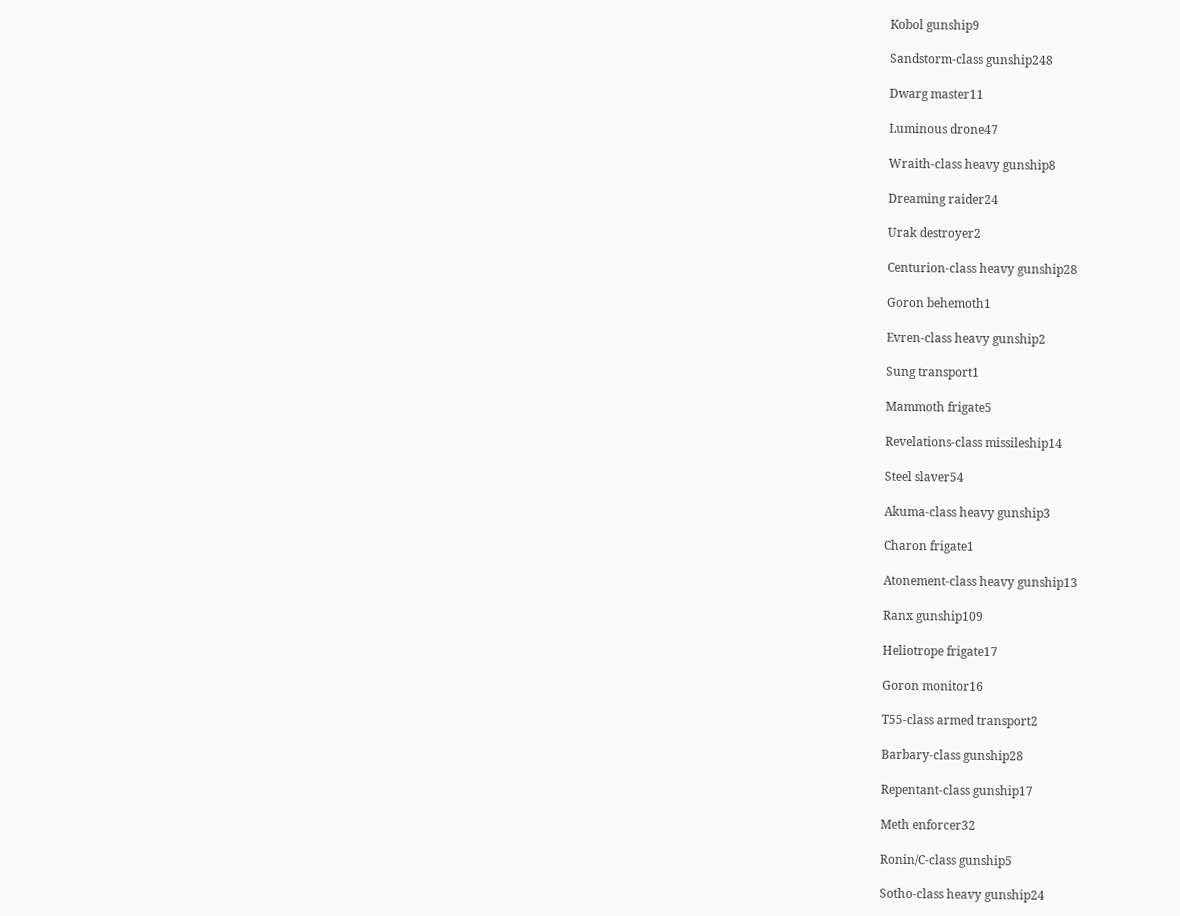Kobol gunship9

Sandstorm-class gunship248

Dwarg master11

Luminous drone47

Wraith-class heavy gunship8

Dreaming raider24

Urak destroyer2

Centurion-class heavy gunship28

Goron behemoth1

Evren-class heavy gunship2

Sung transport1

Mammoth frigate5

Revelations-class missileship14

Steel slaver54

Akuma-class heavy gunship3

Charon frigate1

Atonement-class heavy gunship13

Ranx gunship109

Heliotrope frigate17

Goron monitor16

T55-class armed transport2

Barbary-class gunship28

Repentant-class gunship17

Meth enforcer32

Ronin/C-class gunship5

Sotho-class heavy gunship24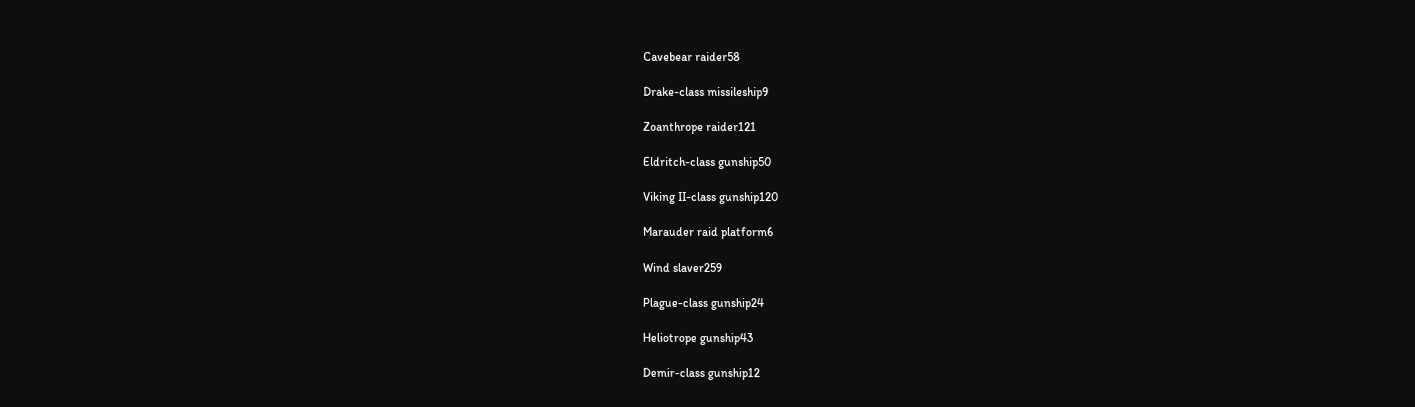Cavebear raider58

Drake-class missileship9

Zoanthrope raider121

Eldritch-class gunship50

Viking II-class gunship120

Marauder raid platform6

Wind slaver259

Plague-class gunship24

Heliotrope gunship43

Demir-class gunship12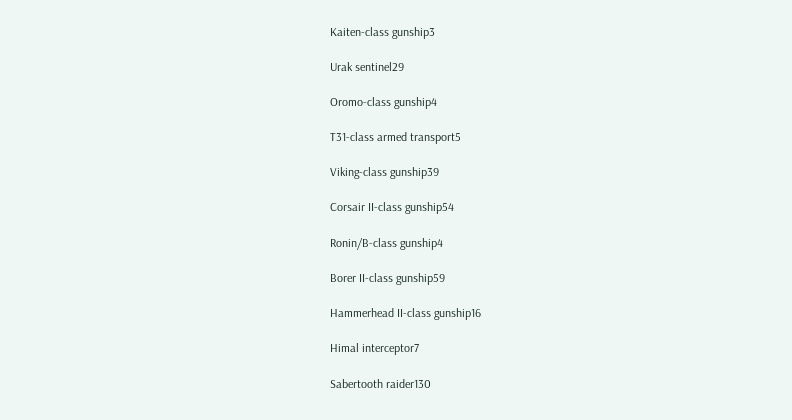Kaiten-class gunship3

Urak sentinel29

Oromo-class gunship4

T31-class armed transport5

Viking-class gunship39

Corsair II-class gunship54

Ronin/B-class gunship4

Borer II-class gunship59

Hammerhead II-class gunship16

Himal interceptor7

Sabertooth raider130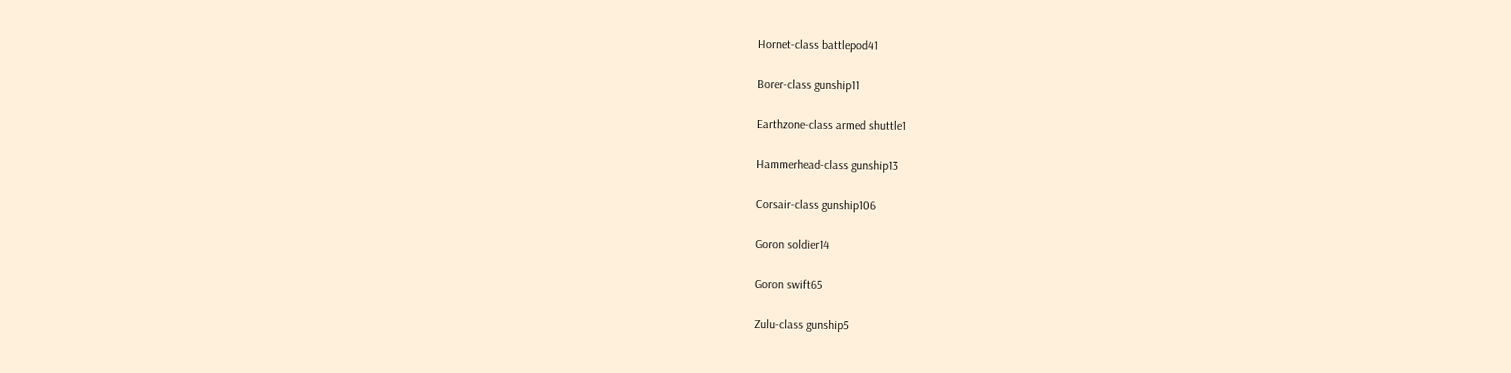Hornet-class battlepod41

Borer-class gunship11

Earthzone-class armed shuttle1

Hammerhead-class gunship13

Corsair-class gunship106

Goron soldier14

Goron swift65

Zulu-class gunship5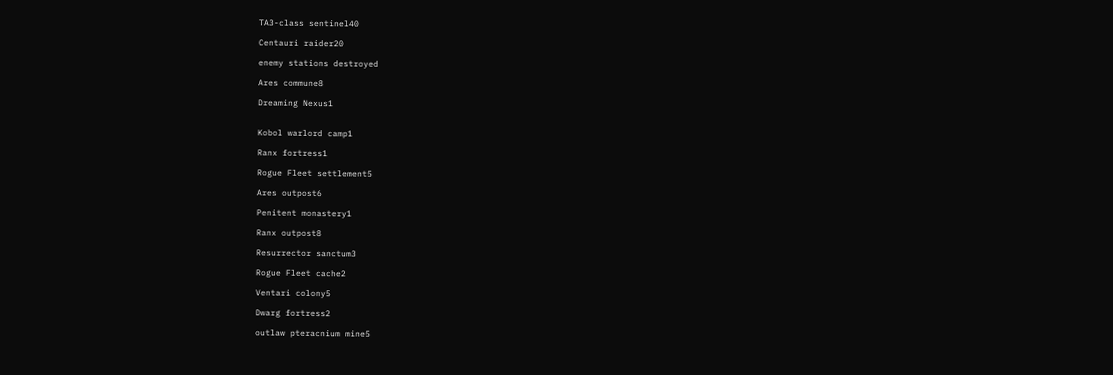TA3-class sentinel40

Centauri raider20

enemy stations destroyed

Ares commune8

Dreaming Nexus1


Kobol warlord camp1

Ranx fortress1

Rogue Fleet settlement5

Ares outpost6

Penitent monastery1

Ranx outpost8

Resurrector sanctum3

Rogue Fleet cache2

Ventari colony5

Dwarg fortress2

outlaw pteracnium mine5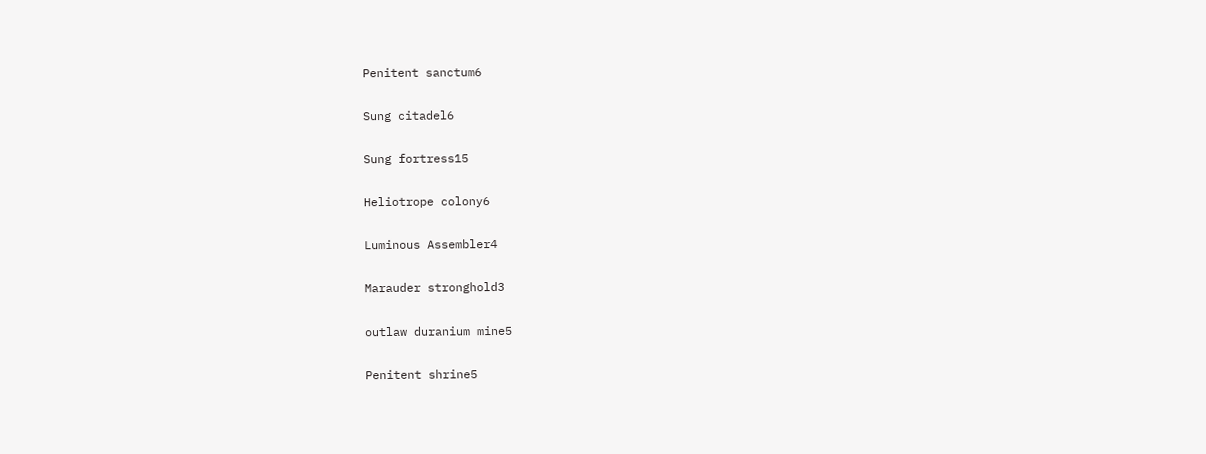Penitent sanctum6

Sung citadel6

Sung fortress15

Heliotrope colony6

Luminous Assembler4

Marauder stronghold3

outlaw duranium mine5

Penitent shrine5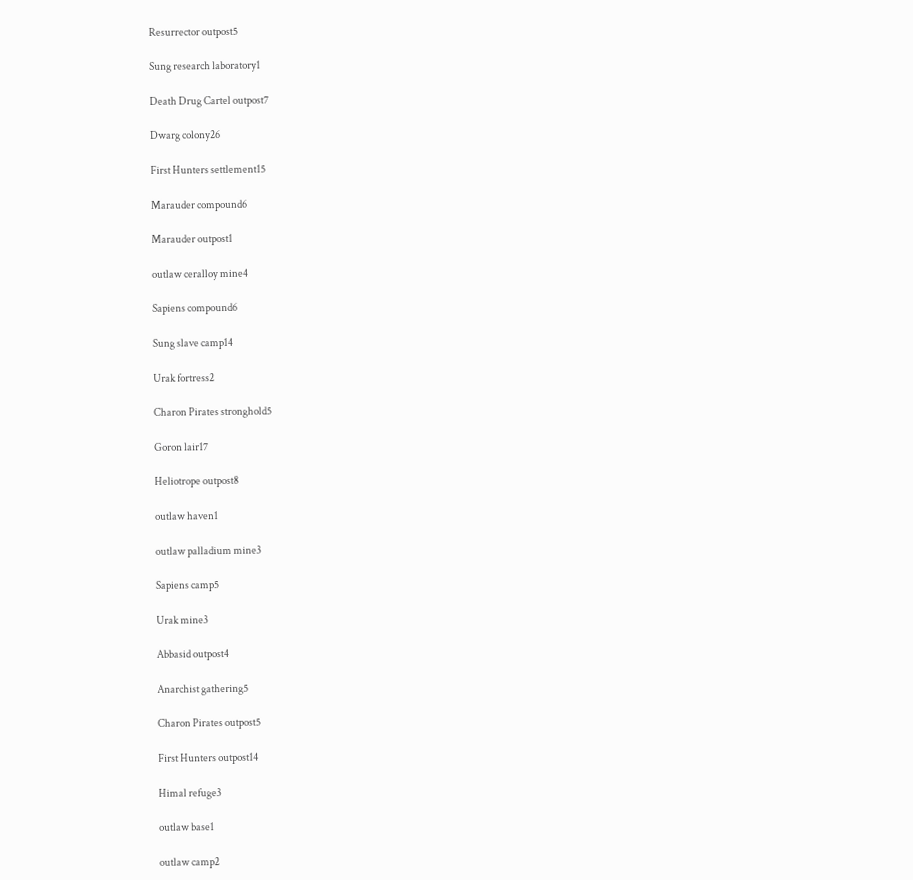Resurrector outpost5

Sung research laboratory1

Death Drug Cartel outpost7

Dwarg colony26

First Hunters settlement15

Marauder compound6

Marauder outpost1

outlaw ceralloy mine4

Sapiens compound6

Sung slave camp14

Urak fortress2

Charon Pirates stronghold5

Goron lair17

Heliotrope outpost8

outlaw haven1

outlaw palladium mine3

Sapiens camp5

Urak mine3

Abbasid outpost4

Anarchist gathering5

Charon Pirates outpost5

First Hunters outpost14

Himal refuge3

outlaw base1

outlaw camp2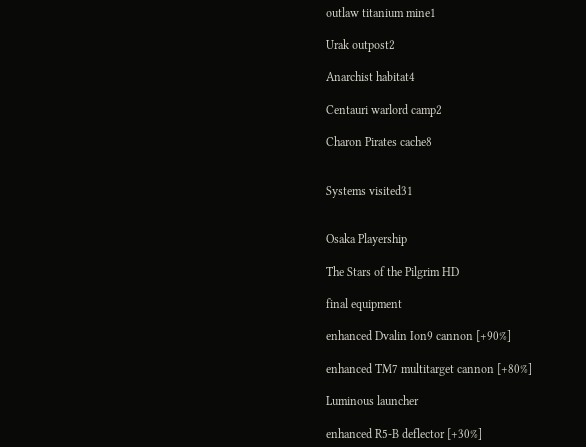outlaw titanium mine1

Urak outpost2

Anarchist habitat4

Centauri warlord camp2

Charon Pirates cache8


Systems visited31


Osaka Playership

The Stars of the Pilgrim HD

final equipment

enhanced Dvalin Ion9 cannon [+90%]

enhanced TM7 multitarget cannon [+80%]

Luminous launcher

enhanced R5-B deflector [+30%]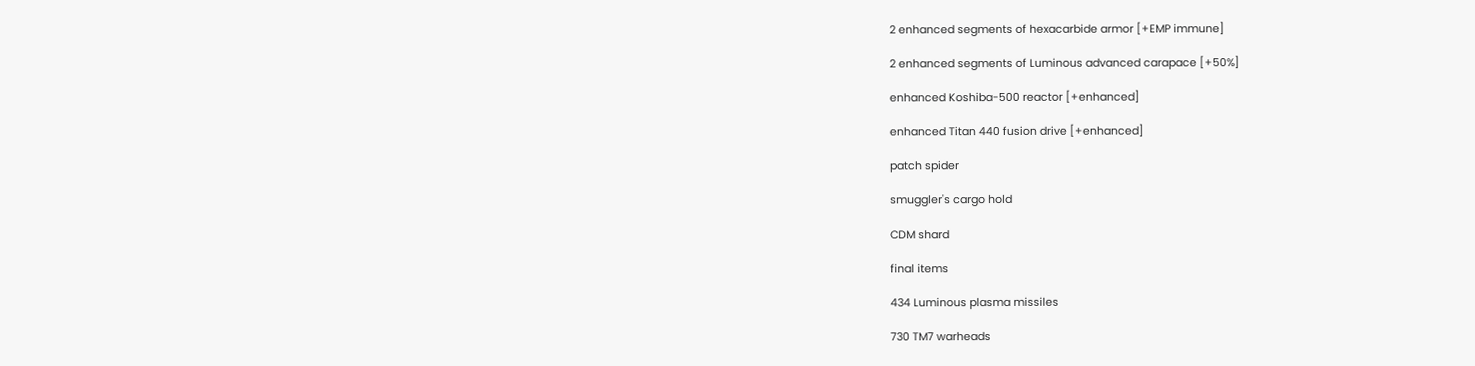2 enhanced segments of hexacarbide armor [+EMP immune]

2 enhanced segments of Luminous advanced carapace [+50%]

enhanced Koshiba-500 reactor [+enhanced]

enhanced Titan 440 fusion drive [+enhanced]

patch spider

smuggler's cargo hold

CDM shard

final items

434 Luminous plasma missiles

730 TM7 warheads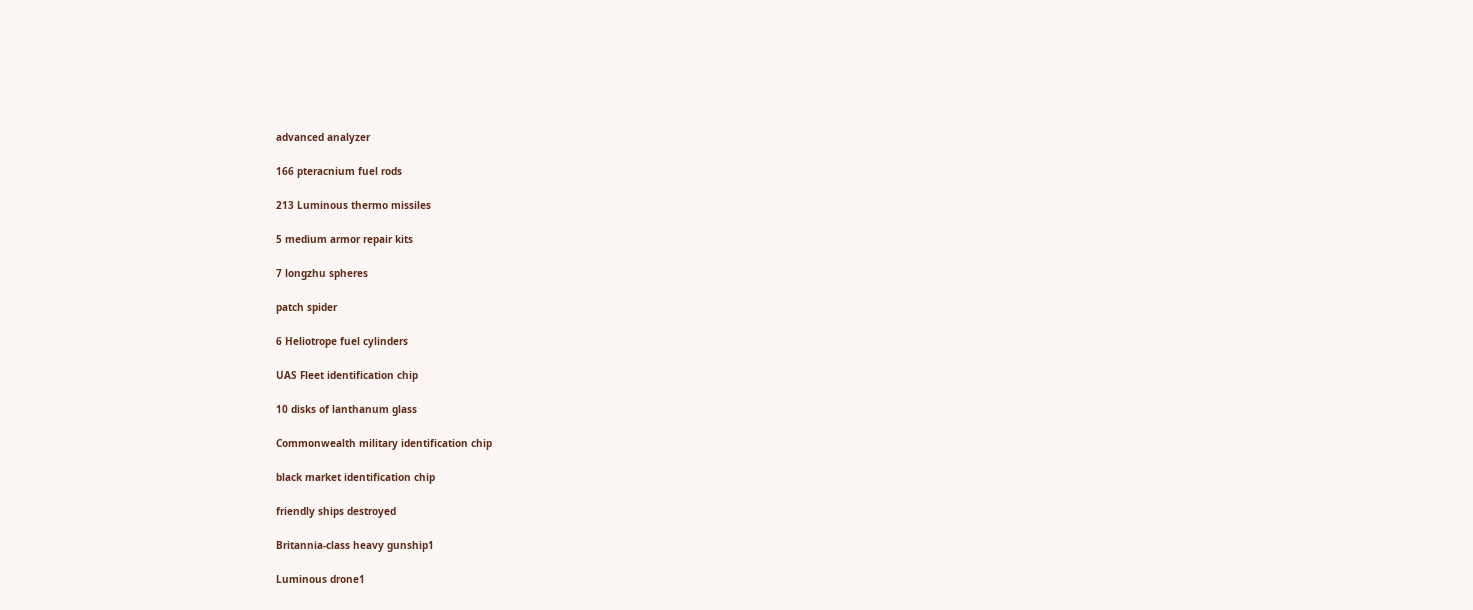advanced analyzer

166 pteracnium fuel rods

213 Luminous thermo missiles

5 medium armor repair kits

7 longzhu spheres

patch spider

6 Heliotrope fuel cylinders

UAS Fleet identification chip

10 disks of lanthanum glass

Commonwealth military identification chip

black market identification chip

friendly ships destroyed

Britannia-class heavy gunship1

Luminous drone1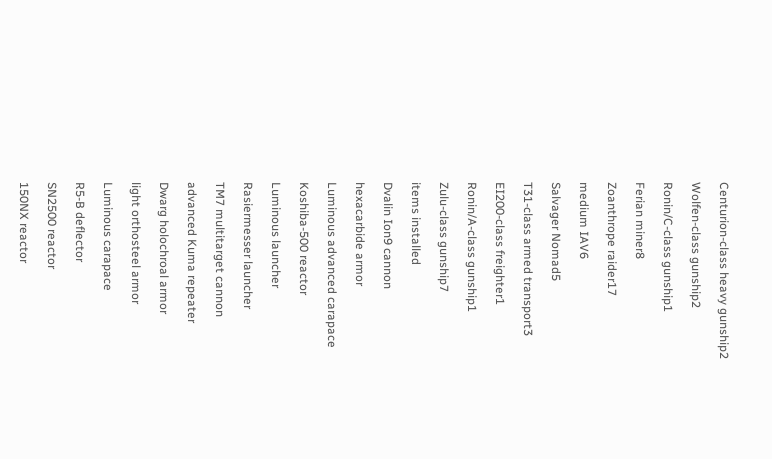Centurion-class heavy gunship2

Wolfen-class gunship2

Ronin/C-class gunship1

Ferian miner8

Zoanthrope raider17

medium IAV6

Salvager Nomad5

T31-class armed transport3

EI200-class freighter1

Ronin/A-class gunship1

Zulu-class gunship7

items installed

Dvalin Ion9 cannon

hexacarbide armor

Luminous advanced carapace

Koshiba-500 reactor

Luminous launcher

Rasiermesser launcher

TM7 multitarget cannon

advanced Kuma repeater

Dwarg holochroal armor

light orthosteel armor

Luminous carapace

R5-B deflector

SN2500 reactor

150NX reactor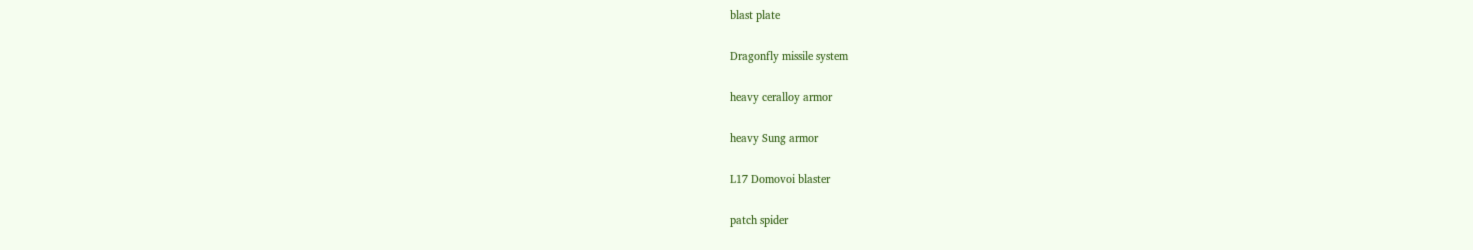blast plate

Dragonfly missile system

heavy ceralloy armor

heavy Sung armor

L17 Domovoi blaster

patch spider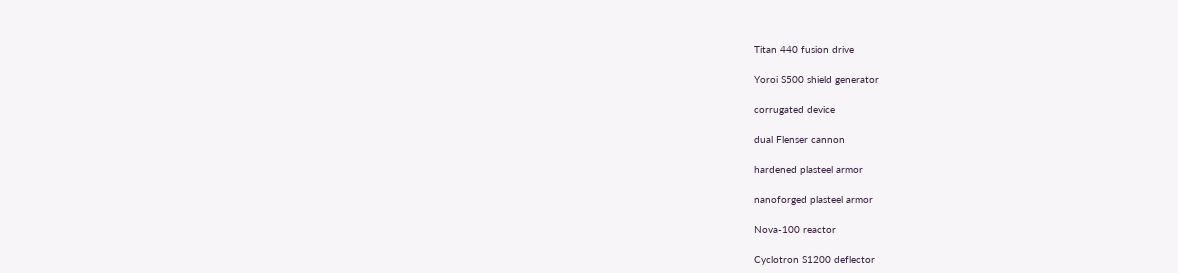Titan 440 fusion drive

Yoroi S500 shield generator

corrugated device

dual Flenser cannon

hardened plasteel armor

nanoforged plasteel armor

Nova-100 reactor

Cyclotron S1200 deflector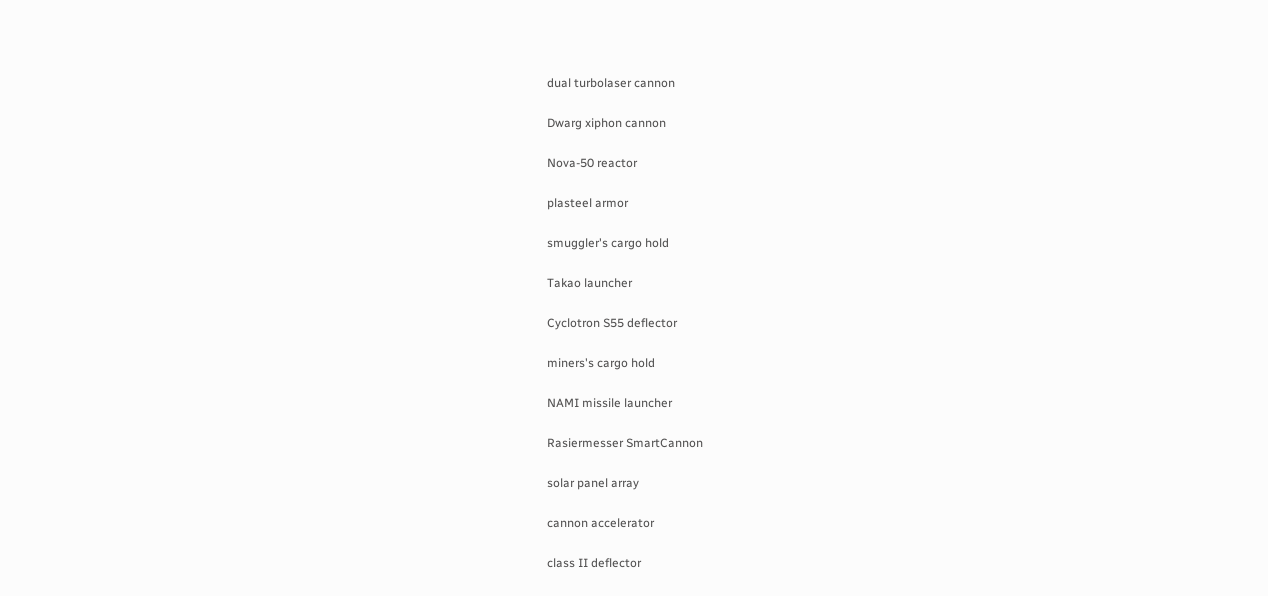dual turbolaser cannon

Dwarg xiphon cannon

Nova-50 reactor

plasteel armor

smuggler's cargo hold

Takao launcher

Cyclotron S55 deflector

miners's cargo hold

NAMI missile launcher

Rasiermesser SmartCannon

solar panel array

cannon accelerator

class II deflector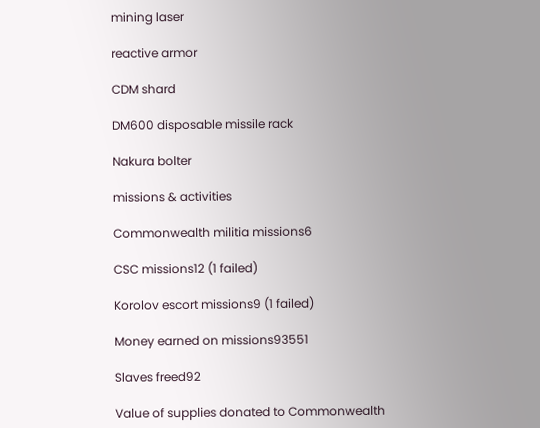mining laser

reactive armor

CDM shard

DM600 disposable missile rack

Nakura bolter

missions & activities

Commonwealth militia missions6

CSC missions12 (1 failed)

Korolov escort missions9 (1 failed)

Money earned on missions93551

Slaves freed92

Value of supplies donated to Commonwealth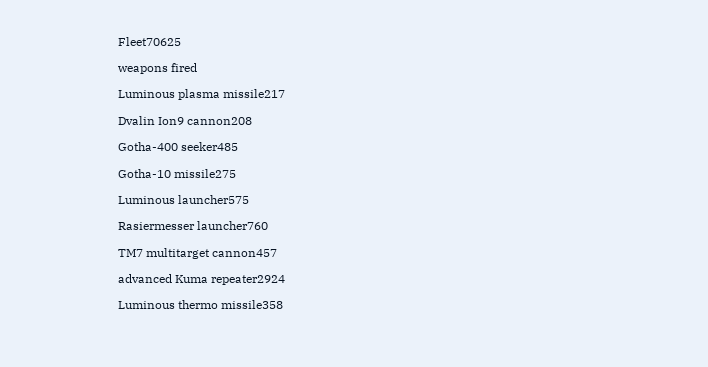Fleet70625

weapons fired

Luminous plasma missile217

Dvalin Ion9 cannon208

Gotha-400 seeker485

Gotha-10 missile275

Luminous launcher575

Rasiermesser launcher760

TM7 multitarget cannon457

advanced Kuma repeater2924

Luminous thermo missile358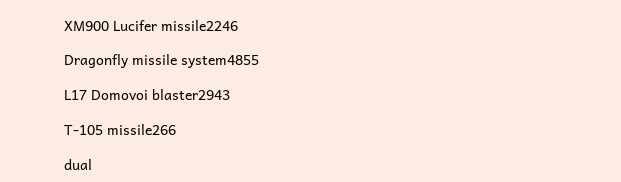XM900 Lucifer missile2246

Dragonfly missile system4855

L17 Domovoi blaster2943

T-105 missile266

dual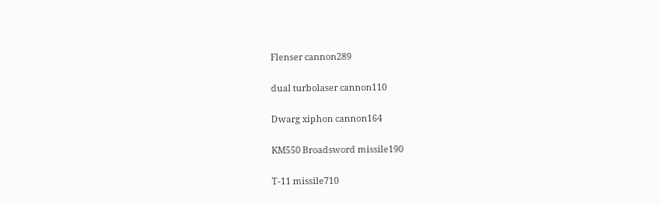Flenser cannon289

dual turbolaser cannon110

Dwarg xiphon cannon164

KM550 Broadsword missile190

T-11 missile710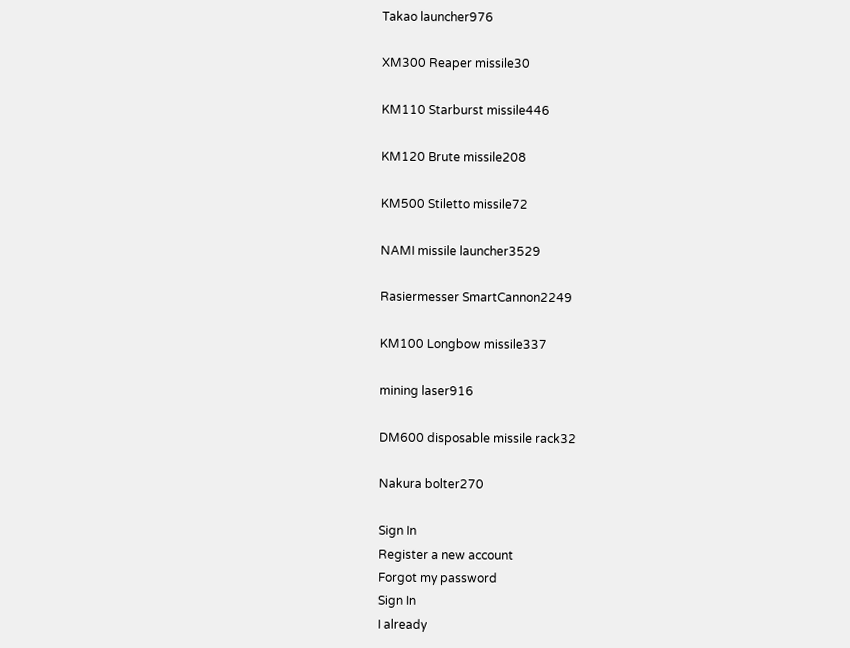Takao launcher976

XM300 Reaper missile30

KM110 Starburst missile446

KM120 Brute missile208

KM500 Stiletto missile72

NAMI missile launcher3529

Rasiermesser SmartCannon2249

KM100 Longbow missile337

mining laser916

DM600 disposable missile rack32

Nakura bolter270

Sign In
Register a new account
Forgot my password
Sign In
I already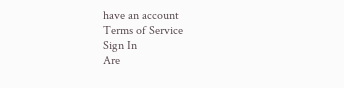have an account
Terms of Service
Sign In
Are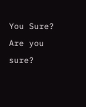You Sure?
Are you sure?